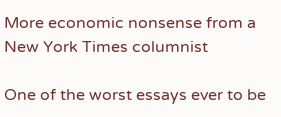More economic nonsense from a New York Times columnist

One of the worst essays ever to be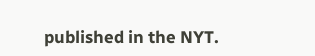published in the NYT.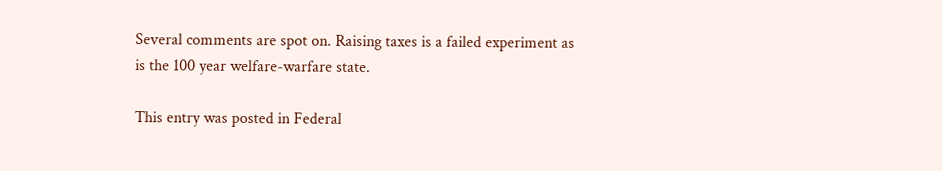Several comments are spot on. Raising taxes is a failed experiment as is the 100 year welfare-warfare state.

This entry was posted in Federal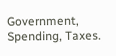Government, Spending, Taxes.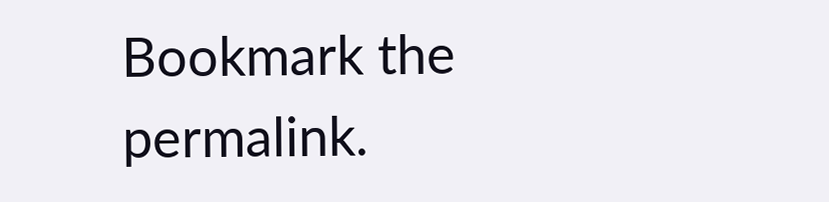Bookmark the permalink.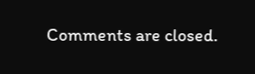Comments are closed.